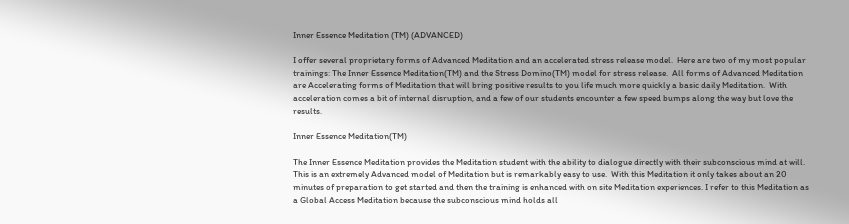Inner Essence Meditation (TM) (ADVANCED)

I offer several proprietary forms of Advanced Meditation and an accelerated stress release model.  Here are two of my most popular trainings: The Inner Essence Meditation(TM) and the Stress Domino(TM) model for stress release.  All forms of Advanced Meditation are Accelerating forms of Meditation that will bring positive results to you life much more quickly a basic daily Meditation.  With acceleration comes a bit of internal disruption, and a few of our students encounter a few speed bumps along the way but love the results.

Inner Essence Meditation(TM)

The Inner Essence Meditation provides the Meditation student with the ability to dialogue directly with their subconscious mind at will. This is an extremely Advanced model of Meditation but is remarkably easy to use.  With this Meditation it only takes about an 20 minutes of preparation to get started and then the training is enhanced with on site Meditation experiences. I refer to this Meditation as a Global Access Meditation because the subconscious mind holds all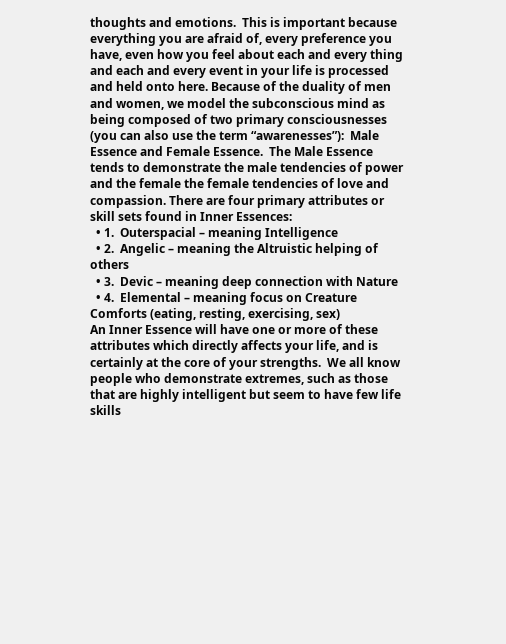thoughts and emotions.  This is important because everything you are afraid of, every preference you have, even how you feel about each and every thing and each and every event in your life is processed and held onto here. Because of the duality of men and women, we model the subconscious mind as being composed of two primary consciousnesses (you can also use the term “awarenesses”):  Male Essence and Female Essence.  The Male Essence tends to demonstrate the male tendencies of power and the female the female tendencies of love and compassion. There are four primary attributes or skill sets found in Inner Essences:
  • 1.  Outerspacial – meaning Intelligence
  • 2.  Angelic – meaning the Altruistic helping of others
  • 3.  Devic – meaning deep connection with Nature
  • 4.  Elemental – meaning focus on Creature Comforts (eating, resting, exercising, sex)
An Inner Essence will have one or more of these attributes which directly affects your life, and is certainly at the core of your strengths.  We all know people who demonstrate extremes, such as those that are highly intelligent but seem to have few life skills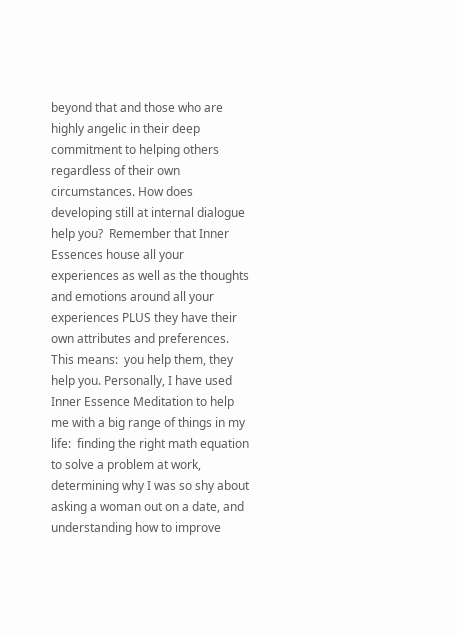beyond that and those who are highly angelic in their deep commitment to helping others regardless of their own circumstances. How does developing still at internal dialogue help you?  Remember that Inner Essences house all your experiences as well as the thoughts and emotions around all your experiences PLUS they have their own attributes and preferences.  This means:  you help them, they help you. Personally, I have used Inner Essence Meditation to help me with a big range of things in my life:  finding the right math equation to solve a problem at work, determining why I was so shy about asking a woman out on a date, and understanding how to improve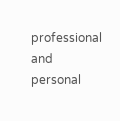professional and personal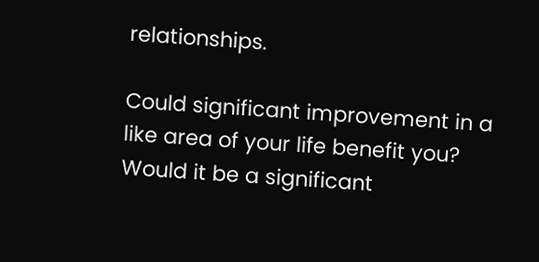relationships.

Could significant improvement in a like area of your life benefit you?  Would it be a significant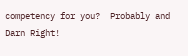competency for you?  Probably and Darn Right!